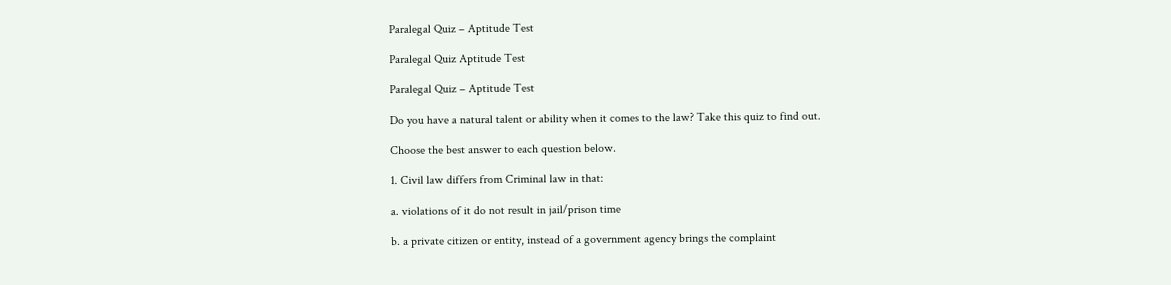Paralegal Quiz – Aptitude Test

Paralegal Quiz Aptitude Test

Paralegal Quiz – Aptitude Test

Do you have a natural talent or ability when it comes to the law? Take this quiz to find out.

Choose the best answer to each question below.

1. Civil law differs from Criminal law in that:

a. violations of it do not result in jail/prison time

b. a private citizen or entity, instead of a government agency brings the complaint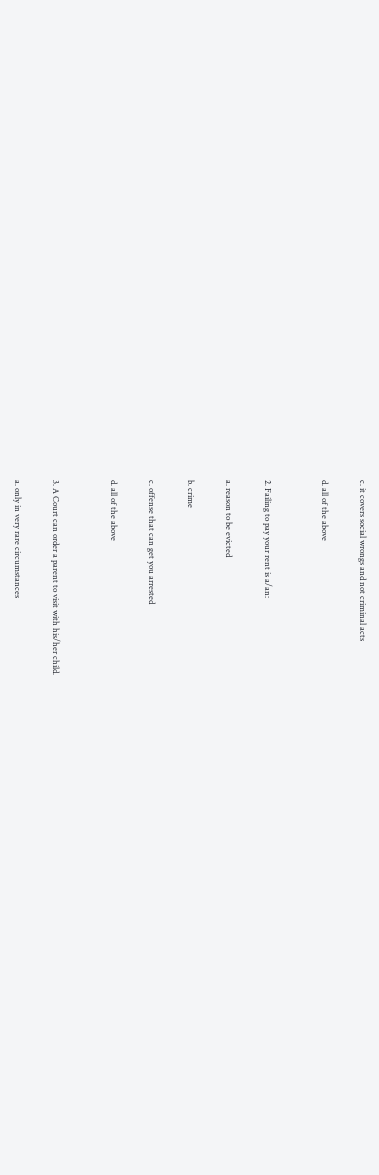c. it covers social wrongs and not criminal acts

d. all of the above


2. Failing to pay your rent is a/an:

a. reason to be evicted

b. crime

c. offense that can get you arrested

d. all of the above


3. A Court can order a parent to visit with his/her child.

a. only in very rare circumstances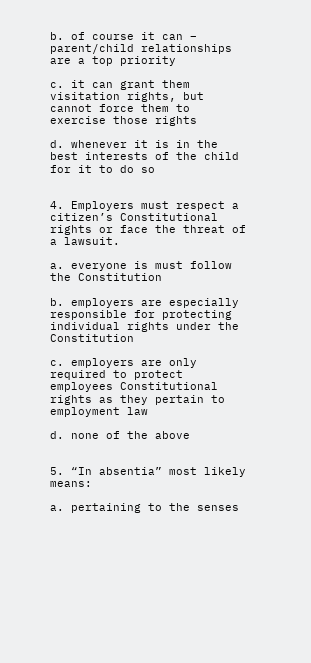b. of course it can – parent/child relationships are a top priority

c. it can grant them visitation rights, but cannot force them to exercise those rights

d. whenever it is in the best interests of the child for it to do so


4. Employers must respect a citizen’s Constitutional rights or face the threat of a lawsuit.

a. everyone is must follow the Constitution

b. employers are especially responsible for protecting individual rights under the Constitution

c. employers are only required to protect employees Constitutional rights as they pertain to employment law

d. none of the above


5. “In absentia” most likely means:

a. pertaining to the senses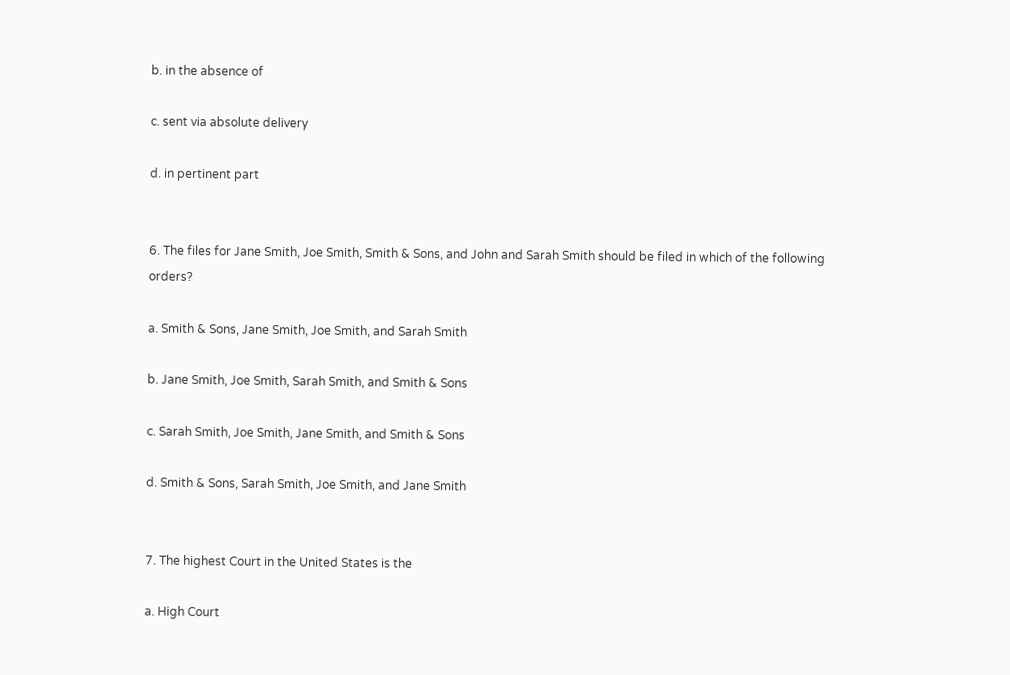b. in the absence of

c. sent via absolute delivery

d. in pertinent part


6. The files for Jane Smith, Joe Smith, Smith & Sons, and John and Sarah Smith should be filed in which of the following orders?

a. Smith & Sons, Jane Smith, Joe Smith, and Sarah Smith

b. Jane Smith, Joe Smith, Sarah Smith, and Smith & Sons

c. Sarah Smith, Joe Smith, Jane Smith, and Smith & Sons

d. Smith & Sons, Sarah Smith, Joe Smith, and Jane Smith


7. The highest Court in the United States is the

a. High Court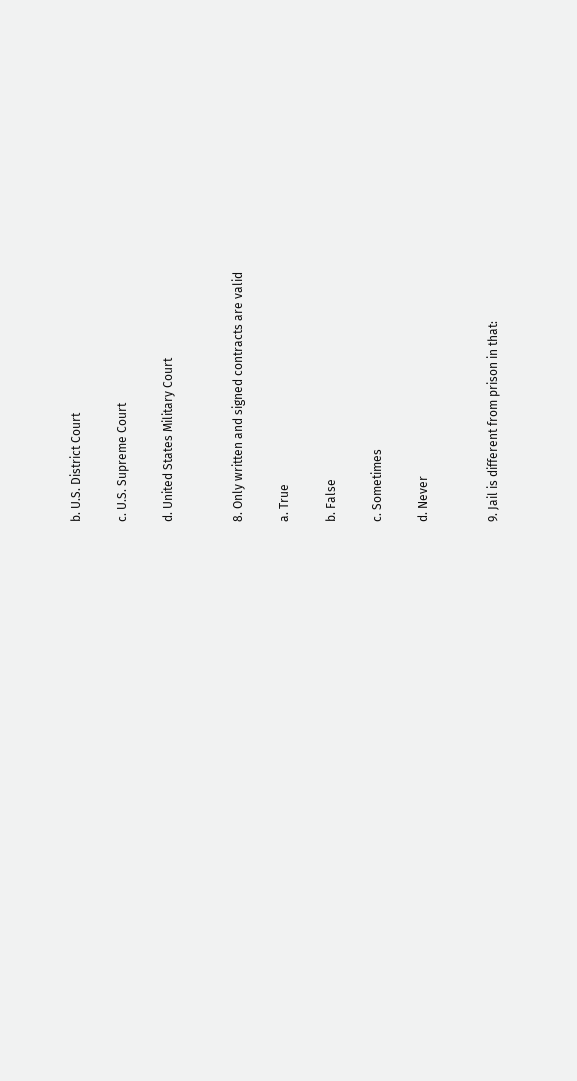b. U.S. District Court

c. U.S. Supreme Court

d. United States Military Court


8. Only written and signed contracts are valid

a. True

b. False

c. Sometimes

d. Never


9. Jail is different from prison in that: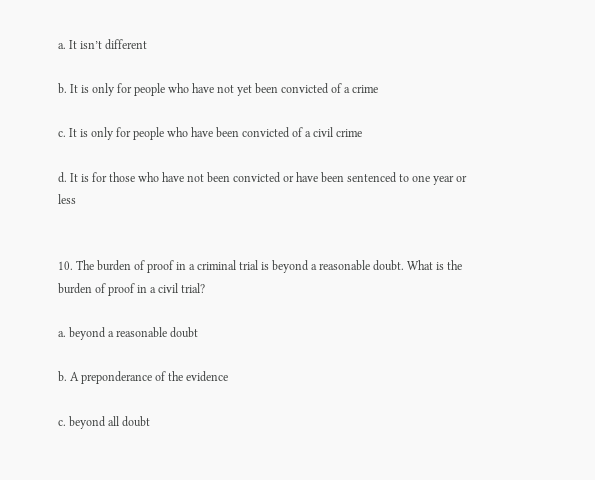a. It isn’t different

b. It is only for people who have not yet been convicted of a crime

c. It is only for people who have been convicted of a civil crime

d. It is for those who have not been convicted or have been sentenced to one year or less


10. The burden of proof in a criminal trial is beyond a reasonable doubt. What is the burden of proof in a civil trial?

a. beyond a reasonable doubt

b. A preponderance of the evidence

c. beyond all doubt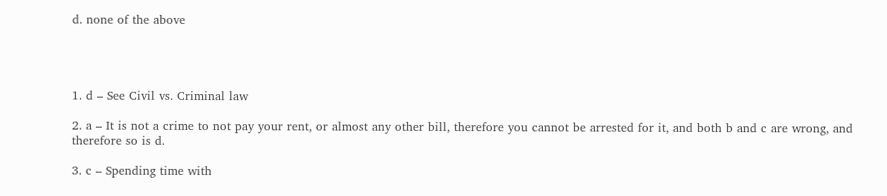d. none of the above




1. d – See Civil vs. Criminal law

2. a – It is not a crime to not pay your rent, or almost any other bill, therefore you cannot be arrested for it, and both b and c are wrong, and therefore so is d.

3. c – Spending time with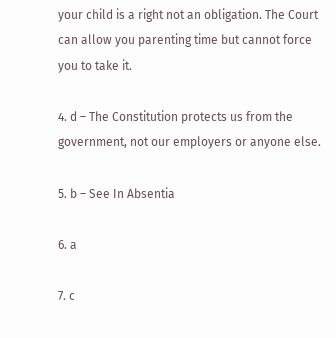your child is a right not an obligation. The Court can allow you parenting time but cannot force you to take it.

4. d – The Constitution protects us from the government, not our employers or anyone else.

5. b – See In Absentia

6. a

7. c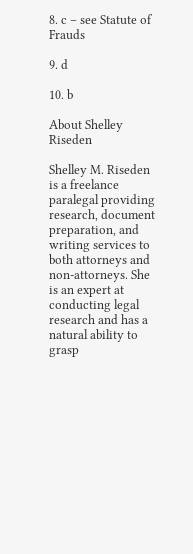8. c – see Statute of Frauds

9. d

10. b

About Shelley Riseden

Shelley M. Riseden is a freelance paralegal providing research, document preparation, and writing services to both attorneys and non-attorneys. She is an expert at conducting legal research and has a natural ability to grasp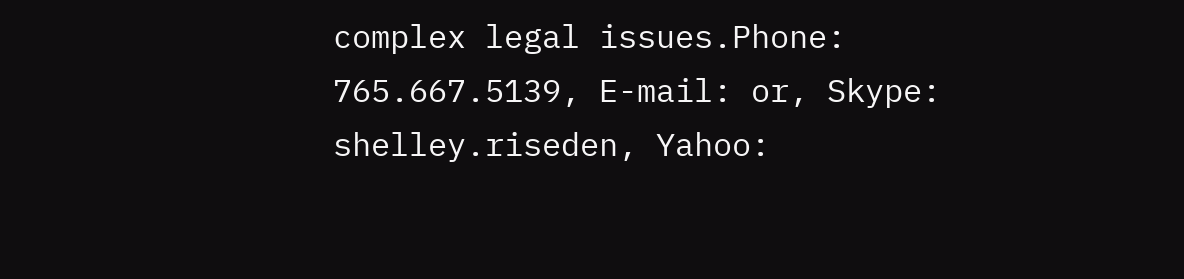complex legal issues.Phone: 765.667.5139, E-mail: or, Skype: shelley.riseden, Yahoo: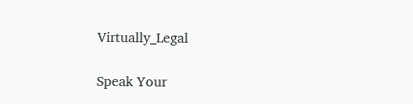Virtually_Legal

Speak Your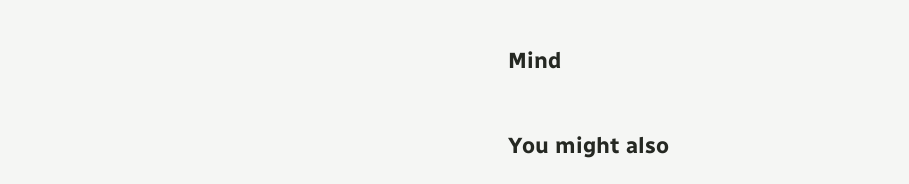Mind


You might also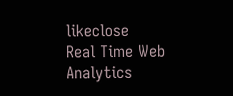likeclose
Real Time Web Analytics